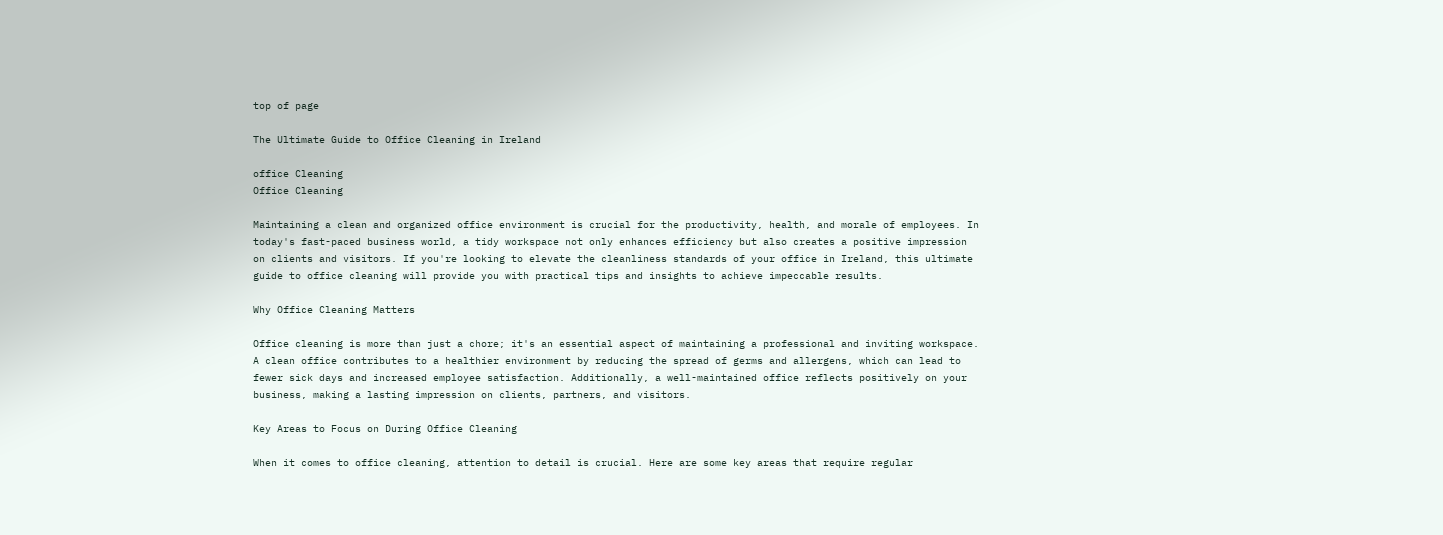top of page

The Ultimate Guide to Office Cleaning in Ireland

office Cleaning
Office Cleaning

Maintaining a clean and organized office environment is crucial for the productivity, health, and morale of employees. In today's fast-paced business world, a tidy workspace not only enhances efficiency but also creates a positive impression on clients and visitors. If you're looking to elevate the cleanliness standards of your office in Ireland, this ultimate guide to office cleaning will provide you with practical tips and insights to achieve impeccable results.

Why Office Cleaning Matters

Office cleaning is more than just a chore; it's an essential aspect of maintaining a professional and inviting workspace. A clean office contributes to a healthier environment by reducing the spread of germs and allergens, which can lead to fewer sick days and increased employee satisfaction. Additionally, a well-maintained office reflects positively on your business, making a lasting impression on clients, partners, and visitors.

Key Areas to Focus on During Office Cleaning

When it comes to office cleaning, attention to detail is crucial. Here are some key areas that require regular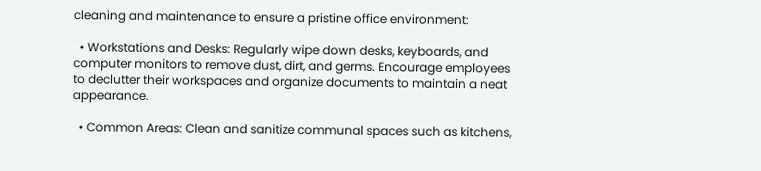cleaning and maintenance to ensure a pristine office environment:

  • Workstations and Desks: Regularly wipe down desks, keyboards, and computer monitors to remove dust, dirt, and germs. Encourage employees to declutter their workspaces and organize documents to maintain a neat appearance.

  • Common Areas: Clean and sanitize communal spaces such as kitchens,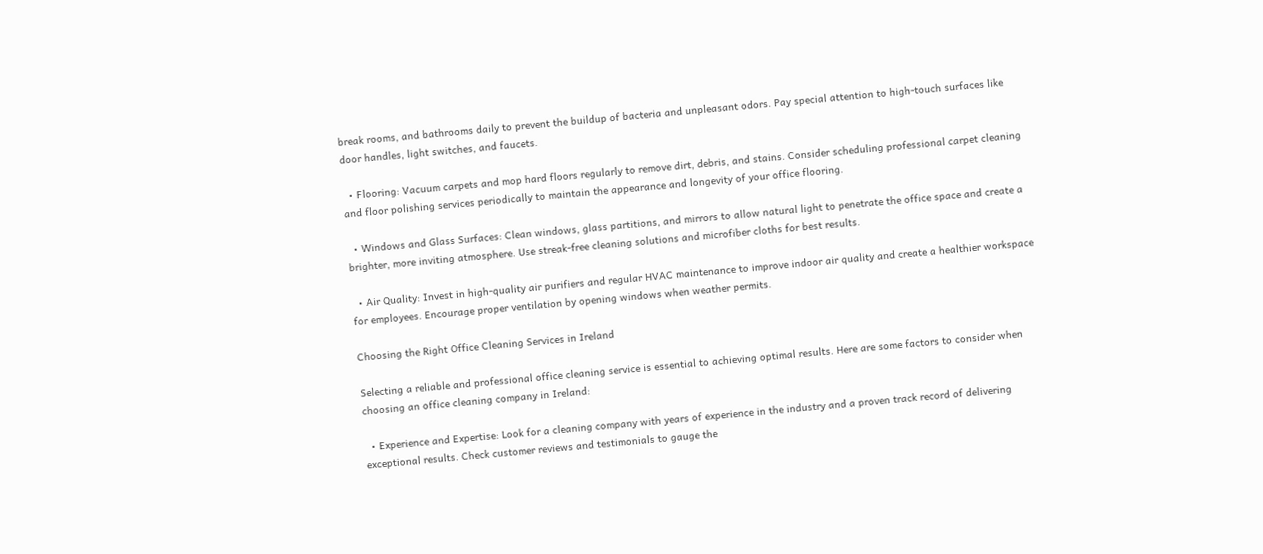break rooms, and bathrooms daily to prevent the buildup of bacteria and unpleasant odors. Pay special attention to high-touch surfaces like door handles, light switches, and faucets.

  • Flooring: Vacuum carpets and mop hard floors regularly to remove dirt, debris, and stains. Consider scheduling professional carpet cleaning and floor polishing services periodically to maintain the appearance and longevity of your office flooring.

  • Windows and Glass Surfaces: Clean windows, glass partitions, and mirrors to allow natural light to penetrate the office space and create a brighter, more inviting atmosphere. Use streak-free cleaning solutions and microfiber cloths for best results.

  • Air Quality: Invest in high-quality air purifiers and regular HVAC maintenance to improve indoor air quality and create a healthier workspace for employees. Encourage proper ventilation by opening windows when weather permits.

Choosing the Right Office Cleaning Services in Ireland

Selecting a reliable and professional office cleaning service is essential to achieving optimal results. Here are some factors to consider when choosing an office cleaning company in Ireland:

  • Experience and Expertise: Look for a cleaning company with years of experience in the industry and a proven track record of delivering exceptional results. Check customer reviews and testimonials to gauge the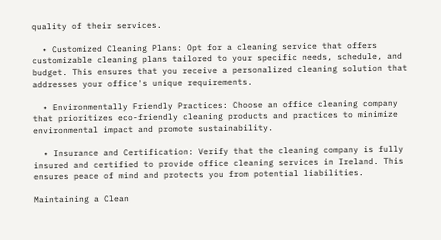quality of their services.

  • Customized Cleaning Plans: Opt for a cleaning service that offers customizable cleaning plans tailored to your specific needs, schedule, and budget. This ensures that you receive a personalized cleaning solution that addresses your office's unique requirements.

  • Environmentally Friendly Practices: Choose an office cleaning company that prioritizes eco-friendly cleaning products and practices to minimize environmental impact and promote sustainability.

  • Insurance and Certification: Verify that the cleaning company is fully insured and certified to provide office cleaning services in Ireland. This ensures peace of mind and protects you from potential liabilities.

Maintaining a Clean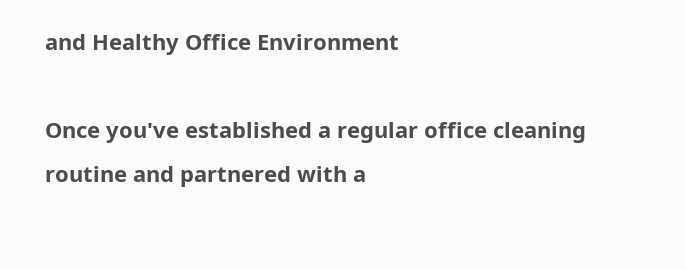and Healthy Office Environment

Once you've established a regular office cleaning routine and partnered with a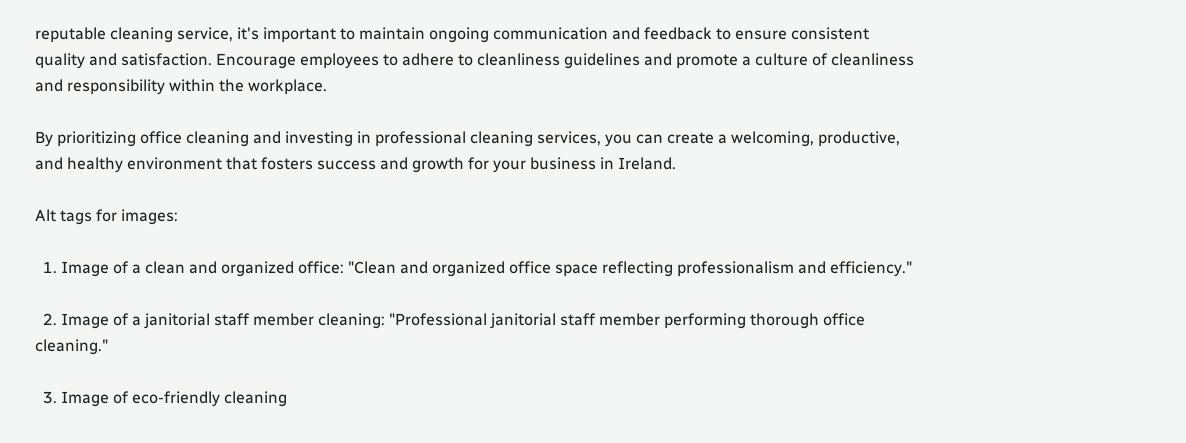reputable cleaning service, it's important to maintain ongoing communication and feedback to ensure consistent quality and satisfaction. Encourage employees to adhere to cleanliness guidelines and promote a culture of cleanliness and responsibility within the workplace.

By prioritizing office cleaning and investing in professional cleaning services, you can create a welcoming, productive, and healthy environment that fosters success and growth for your business in Ireland.

Alt tags for images:

  1. Image of a clean and organized office: "Clean and organized office space reflecting professionalism and efficiency."

  2. Image of a janitorial staff member cleaning: "Professional janitorial staff member performing thorough office cleaning."

  3. Image of eco-friendly cleaning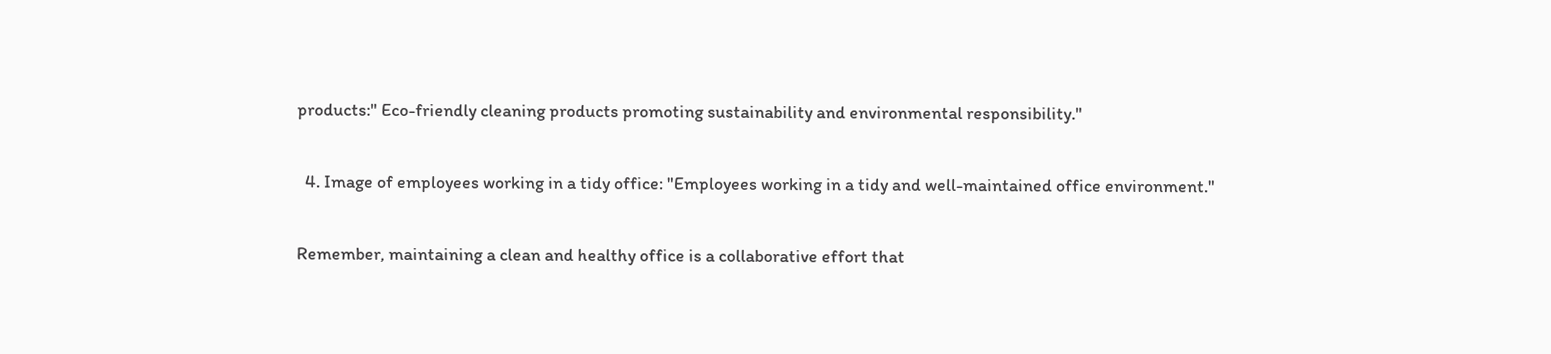products:" Eco-friendly cleaning products promoting sustainability and environmental responsibility."

  4. Image of employees working in a tidy office: "Employees working in a tidy and well-maintained office environment."

Remember, maintaining a clean and healthy office is a collaborative effort that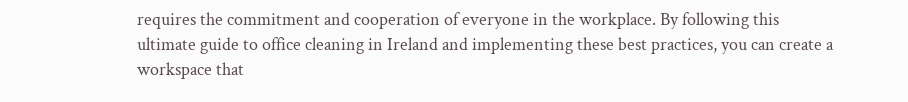requires the commitment and cooperation of everyone in the workplace. By following this ultimate guide to office cleaning in Ireland and implementing these best practices, you can create a workspace that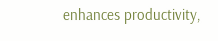enhances productivity,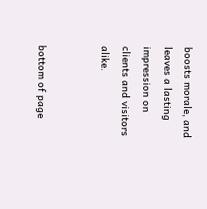boosts morale, and leaves a lasting impression on clients and visitors alike.


bottom of page